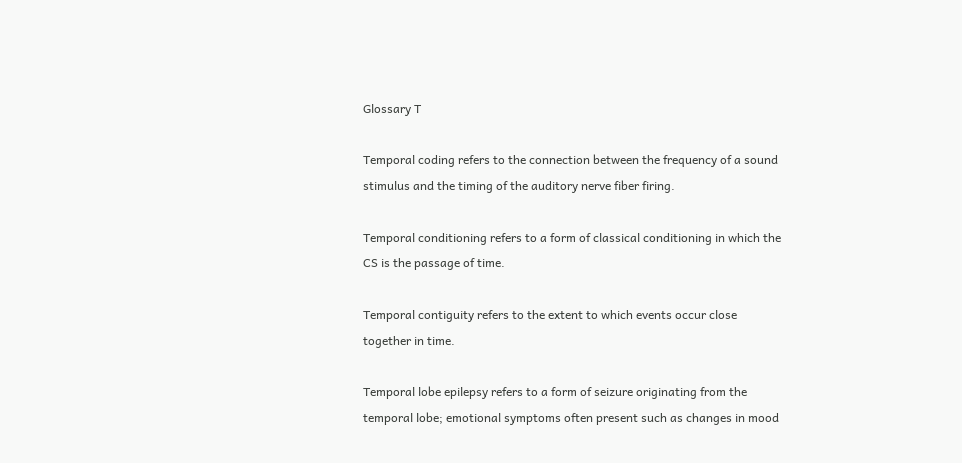Glossary T

Temporal coding refers to the connection between the frequency of a sound stimulus and the timing of the auditory nerve fiber firing.

Temporal conditioning refers to a form of classical conditioning in which the CS is the passage of time.

Temporal contiguity refers to the extent to which events occur close together in time.

Temporal lobe epilepsy refers to a form of seizure originating from the temporal lobe; emotional symptoms often present such as changes in mood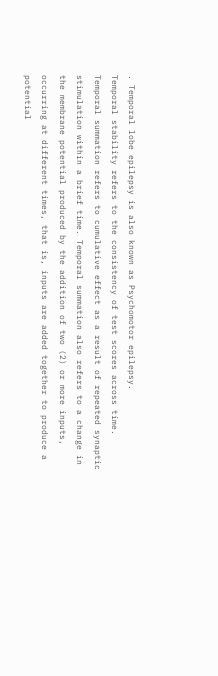. Temporal lobe epilepsy is also known as Psychomotor epilepsy.
Temporal stability refers to the consistency of test scores across time.
Temporal summation refers to cumulative effect as a result of repeated synaptic stimulation within a brief time. Temporal summation also refers to a change in the membrane potential produced by the addition of two (2) or more inputs, occurring at different times, that is, inputs are added together to produce a potential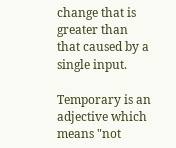change that is greater than that caused by a single input.

Temporary is an adjective which means "not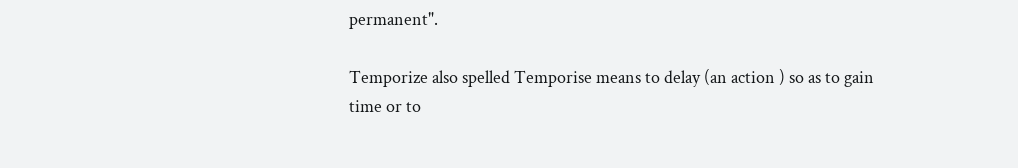permanent".

Temporize also spelled Temporise means to delay (an action ) so as to gain time or to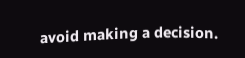avoid making a decision.